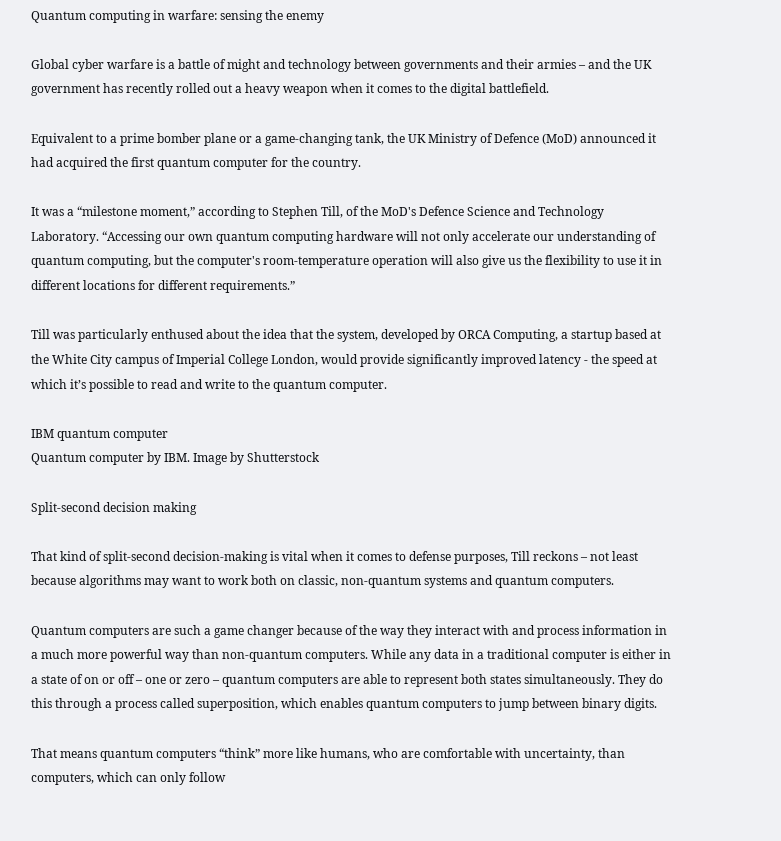Quantum computing in warfare: sensing the enemy

Global cyber warfare is a battle of might and technology between governments and their armies – and the UK government has recently rolled out a heavy weapon when it comes to the digital battlefield.

Equivalent to a prime bomber plane or a game-changing tank, the UK Ministry of Defence (MoD) announced it had acquired the first quantum computer for the country.

It was a “milestone moment,” according to Stephen Till, of the MoD's Defence Science and Technology Laboratory. “Accessing our own quantum computing hardware will not only accelerate our understanding of quantum computing, but the computer's room-temperature operation will also give us the flexibility to use it in different locations for different requirements.”

Till was particularly enthused about the idea that the system, developed by ORCA Computing, a startup based at the White City campus of Imperial College London, would provide significantly improved latency - the speed at which it’s possible to read and write to the quantum computer.

IBM quantum computer
Quantum computer by IBM. Image by Shutterstock

Split-second decision making

That kind of split-second decision-making is vital when it comes to defense purposes, Till reckons – not least because algorithms may want to work both on classic, non-quantum systems and quantum computers.

Quantum computers are such a game changer because of the way they interact with and process information in a much more powerful way than non-quantum computers. While any data in a traditional computer is either in a state of on or off – one or zero – quantum computers are able to represent both states simultaneously. They do this through a process called superposition, which enables quantum computers to jump between binary digits.

That means quantum computers “think” more like humans, who are comfortable with uncertainty, than computers, which can only follow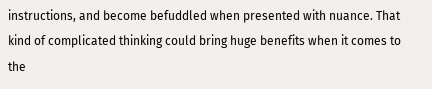instructions, and become befuddled when presented with nuance. That kind of complicated thinking could bring huge benefits when it comes to the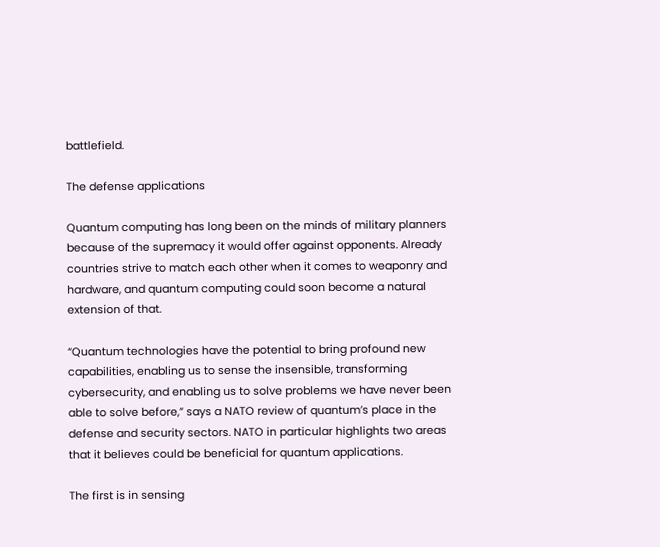battlefield.

The defense applications

Quantum computing has long been on the minds of military planners because of the supremacy it would offer against opponents. Already countries strive to match each other when it comes to weaponry and hardware, and quantum computing could soon become a natural extension of that.

“Quantum technologies have the potential to bring profound new capabilities, enabling us to sense the insensible, transforming cybersecurity, and enabling us to solve problems we have never been able to solve before,” says a NATO review of quantum’s place in the defense and security sectors. NATO in particular highlights two areas that it believes could be beneficial for quantum applications.

The first is in sensing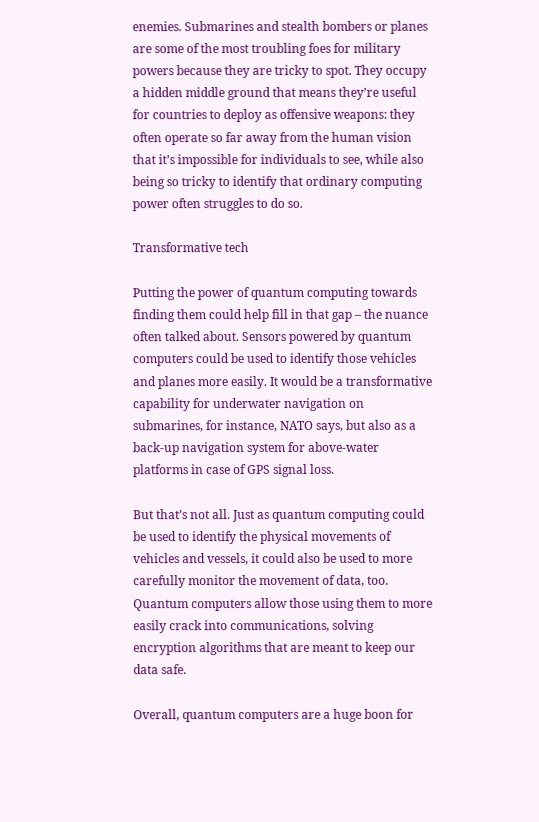enemies. Submarines and stealth bombers or planes are some of the most troubling foes for military powers because they are tricky to spot. They occupy a hidden middle ground that means they’re useful for countries to deploy as offensive weapons: they often operate so far away from the human vision that it’s impossible for individuals to see, while also being so tricky to identify that ordinary computing power often struggles to do so.

Transformative tech

Putting the power of quantum computing towards finding them could help fill in that gap – the nuance often talked about. Sensors powered by quantum computers could be used to identify those vehicles and planes more easily. It would be a transformative capability for underwater navigation on submarines, for instance, NATO says, but also as a back-up navigation system for above-water platforms in case of GPS signal loss.

But that’s not all. Just as quantum computing could be used to identify the physical movements of vehicles and vessels, it could also be used to more carefully monitor the movement of data, too. Quantum computers allow those using them to more easily crack into communications, solving encryption algorithms that are meant to keep our data safe.

Overall, quantum computers are a huge boon for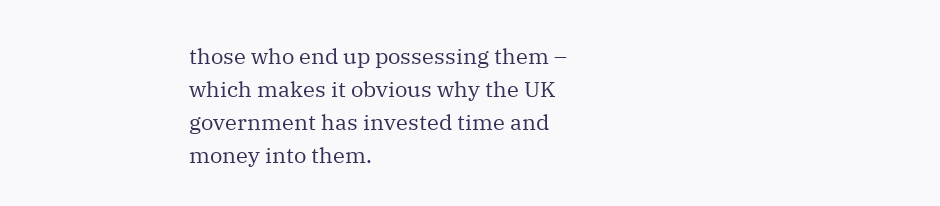those who end up possessing them – which makes it obvious why the UK government has invested time and money into them.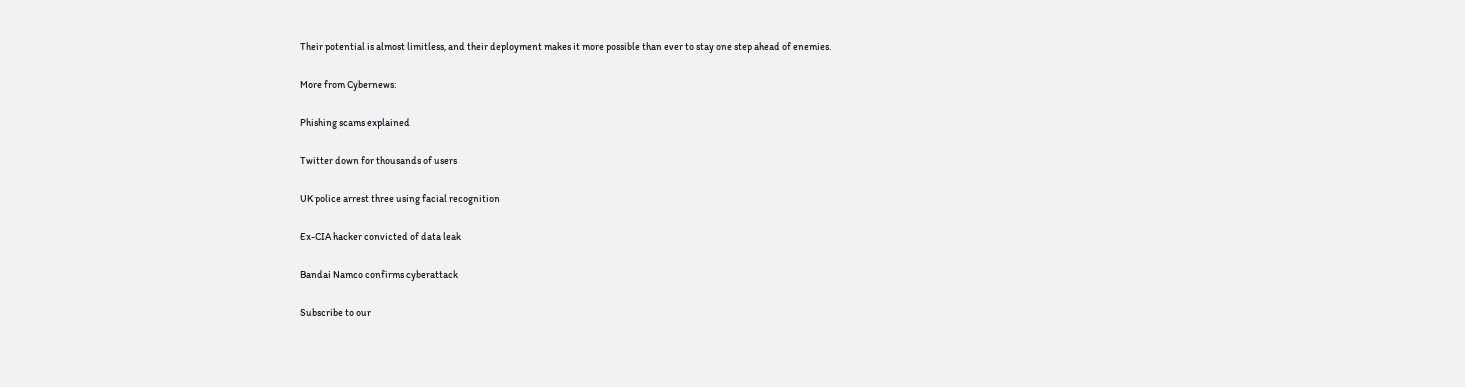Their potential is almost limitless, and their deployment makes it more possible than ever to stay one step ahead of enemies.

More from Cybernews:

Phishing scams explained

Twitter down for thousands of users

UK police arrest three using facial recognition

Ex-CIA hacker convicted of data leak

Bandai Namco confirms cyberattack

Subscribe to our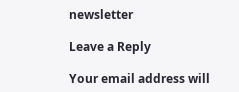newsletter

Leave a Reply

Your email address will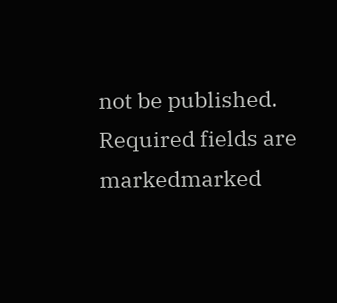not be published. Required fields are markedmarked